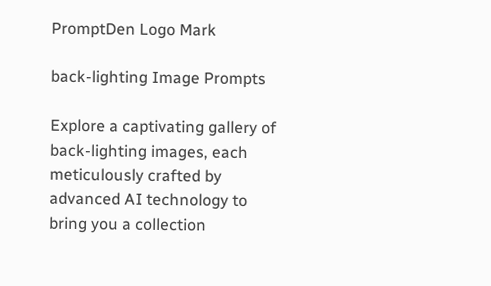PromptDen Logo Mark

back-lighting Image Prompts

Explore a captivating gallery of back-lighting images, each meticulously crafted by advanced AI technology to bring you a collection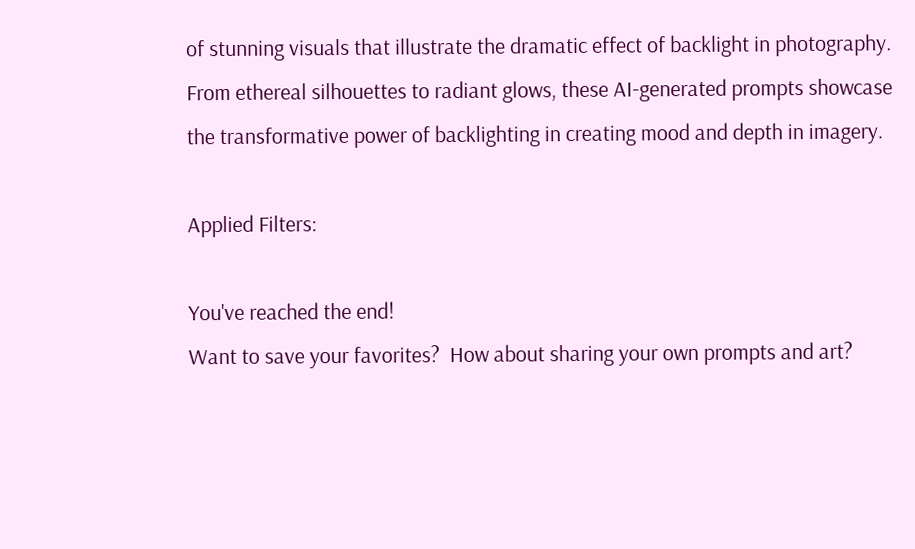of stunning visuals that illustrate the dramatic effect of backlight in photography. From ethereal silhouettes to radiant glows, these AI-generated prompts showcase the transformative power of backlighting in creating mood and depth in imagery.

Applied Filters:

You've reached the end!
Want to save your favorites?  How about sharing your own prompts and art?